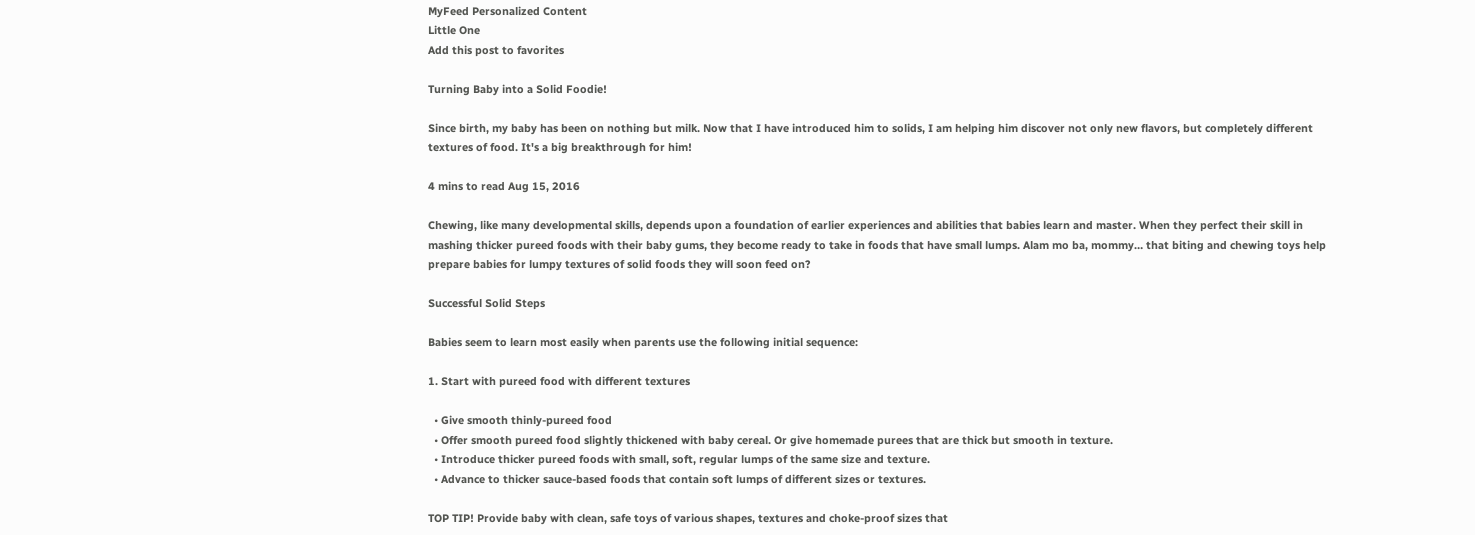MyFeed Personalized Content
Little One
Add this post to favorites

Turning Baby into a Solid Foodie!

Since birth, my baby has been on nothing but milk. Now that I have introduced him to solids, I am helping him discover not only new flavors, but completely different textures of food. It's a big breakthrough for him!

4 mins to read Aug 15, 2016

Chewing, like many developmental skills, depends upon a foundation of earlier experiences and abilities that babies learn and master. When they perfect their skill in mashing thicker pureed foods with their baby gums, they become ready to take in foods that have small lumps. Alam mo ba, mommy… that biting and chewing toys help prepare babies for lumpy textures of solid foods they will soon feed on?

Successful Solid Steps

Babies seem to learn most easily when parents use the following initial sequence:

1. Start with pureed food with different textures

  • Give smooth thinly-pureed food
  • Offer smooth pureed food slightly thickened with baby cereal. Or give homemade purees that are thick but smooth in texture.
  • Introduce thicker pureed foods with small, soft, regular lumps of the same size and texture.
  • Advance to thicker sauce-based foods that contain soft lumps of different sizes or textures.

TOP TIP! Provide baby with clean, safe toys of various shapes, textures and choke-proof sizes that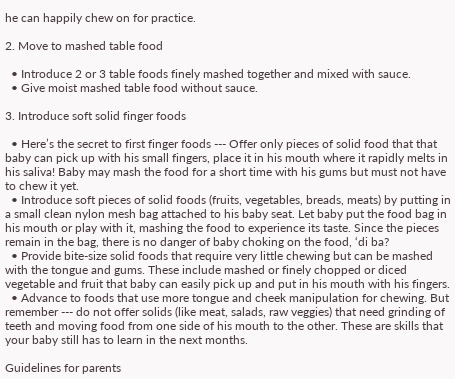he can happily chew on for practice.

2. Move to mashed table food

  • Introduce 2 or 3 table foods finely mashed together and mixed with sauce.
  • Give moist mashed table food without sauce.

3. Introduce soft solid finger foods

  • Here’s the secret to first finger foods --- Offer only pieces of solid food that that baby can pick up with his small fingers, place it in his mouth where it rapidly melts in his saliva! Baby may mash the food for a short time with his gums but must not have to chew it yet.
  • Introduce soft pieces of solid foods (fruits, vegetables, breads, meats) by putting in a small clean nylon mesh bag attached to his baby seat. Let baby put the food bag in his mouth or play with it, mashing the food to experience its taste. Since the pieces remain in the bag, there is no danger of baby choking on the food, ‘di ba?
  • Provide bite-size solid foods that require very little chewing but can be mashed with the tongue and gums. These include mashed or finely chopped or diced vegetable and fruit that baby can easily pick up and put in his mouth with his fingers.
  • Advance to foods that use more tongue and cheek manipulation for chewing. But remember --- do not offer solids (like meat, salads, raw veggies) that need grinding of teeth and moving food from one side of his mouth to the other. These are skills that your baby still has to learn in the next months.

Guidelines for parents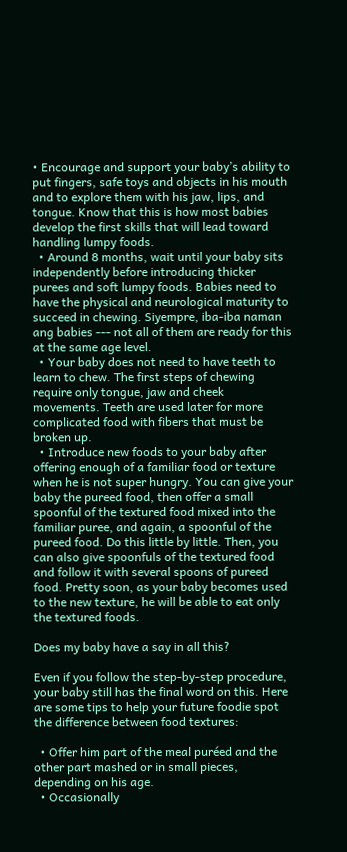• Encourage and support your baby’s ability to put fingers, safe toys and objects in his mouth and to explore them with his jaw, lips, and tongue. Know that this is how most babies develop the first skills that will lead toward handling lumpy foods.
  • Around 8 months, wait until your baby sits independently before introducing thicker purees and soft lumpy foods. Babies need to have the physical and neurological maturity to succeed in chewing. Siyempre, iba-iba naman ang babies --- not all of them are ready for this at the same age level.
  • Your baby does not need to have teeth to learn to chew. The first steps of chewing require only tongue, jaw and cheek movements. Teeth are used later for more complicated food with fibers that must be broken up.
  • Introduce new foods to your baby after offering enough of a familiar food or texture when he is not super hungry. You can give your baby the pureed food, then offer a small spoonful of the textured food mixed into the familiar puree, and again, a spoonful of the pureed food. Do this little by little. Then, you can also give spoonfuls of the textured food and follow it with several spoons of pureed food. Pretty soon, as your baby becomes used to the new texture, he will be able to eat only the textured foods.

Does my baby have a say in all this?

Even if you follow the step-by-step procedure, your baby still has the final word on this. Here are some tips to help your future foodie spot the difference between food textures:

  • Offer him part of the meal puréed and the other part mashed or in small pieces, depending on his age.
  • Occasionally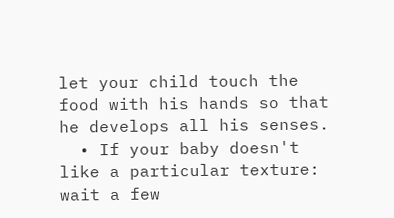let your child touch the food with his hands so that he develops all his senses.
  • If your baby doesn't like a particular texture: wait a few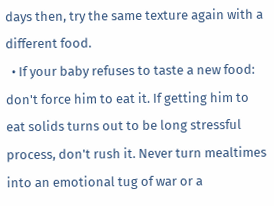days then, try the same texture again with a different food.
  • If your baby refuses to taste a new food: don't force him to eat it. If getting him to eat solids turns out to be long stressful process, don't rush it. Never turn mealtimes into an emotional tug of war or a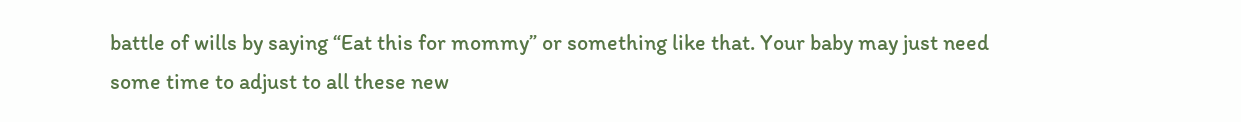battle of wills by saying “Eat this for mommy” or something like that. Your baby may just need some time to adjust to all these new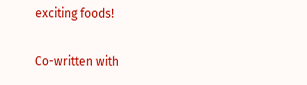exciting foods!

Co-written with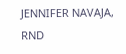JENNIFER NAVAJA, RND